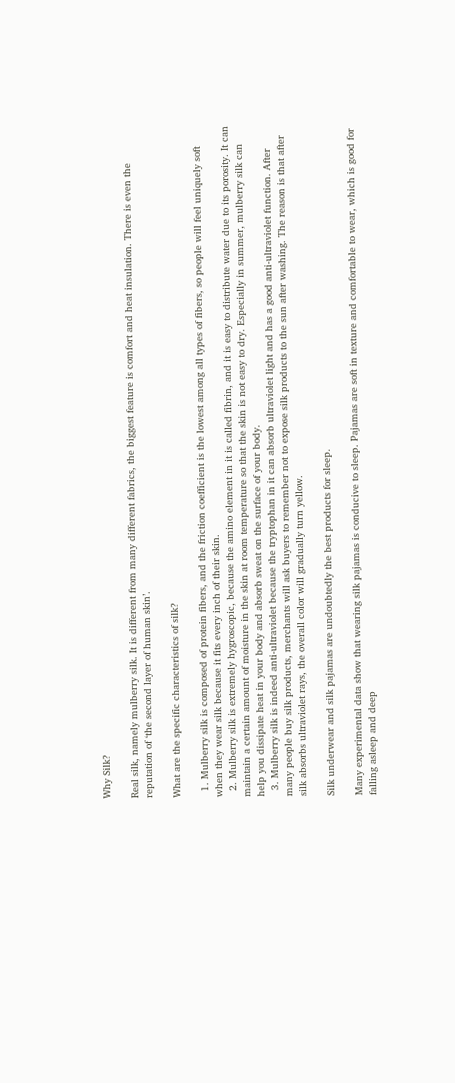Why Silk?

Real silk, namely mulberry silk. It is different from many different fabrics, the biggest feature is comfort and heat insulation. There is even the reputation of ‘the second layer of human skin’.

What are the specific characteristics of silk?

  1. Mulberry silk is composed of protein fibers, and the friction coefficient is the lowest among all types of fibers, so people will feel uniquely soft when they wear silk because it fits every inch of their skin.
  2. Mulberry silk is extremely hygroscopic, because the amino element in it is called fibrin, and it is easy to distribute water due to its porosity. It can maintain a certain amount of moisture in the skin at room temperature so that the skin is not easy to dry. Especially in summer, mulberry silk can help you dissipate heat in your body and absorb sweat on the surface of your body.
  3. Mulberry silk is indeed anti-ultraviolet because the tryptophan in it can absorb ultraviolet light and has a good anti-ultraviolet function. After many people buy silk products, merchants will ask buyers to remember not to expose silk products to the sun after washing. The reason is that after silk absorbs ultraviolet rays, the overall color will gradually turn yellow.

Silk underwear and silk pajamas are undoubtedly the best products for sleep.

Many experimental data show that wearing silk pajamas is conducive to sleep. Pajamas are soft in texture and comfortable to wear, which is good for falling asleep and deep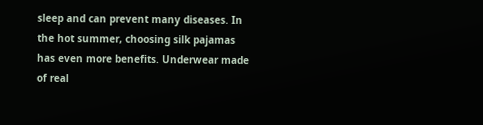sleep and can prevent many diseases. In the hot summer, choosing silk pajamas has even more benefits. Underwear made of real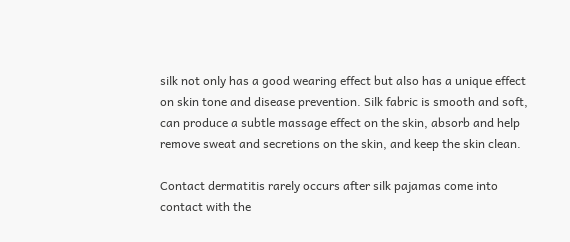silk not only has a good wearing effect but also has a unique effect on skin tone and disease prevention. Silk fabric is smooth and soft, can produce a subtle massage effect on the skin, absorb and help remove sweat and secretions on the skin, and keep the skin clean.

Contact dermatitis rarely occurs after silk pajamas come into contact with the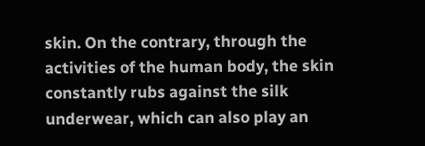skin. On the contrary, through the activities of the human body, the skin constantly rubs against the silk underwear, which can also play an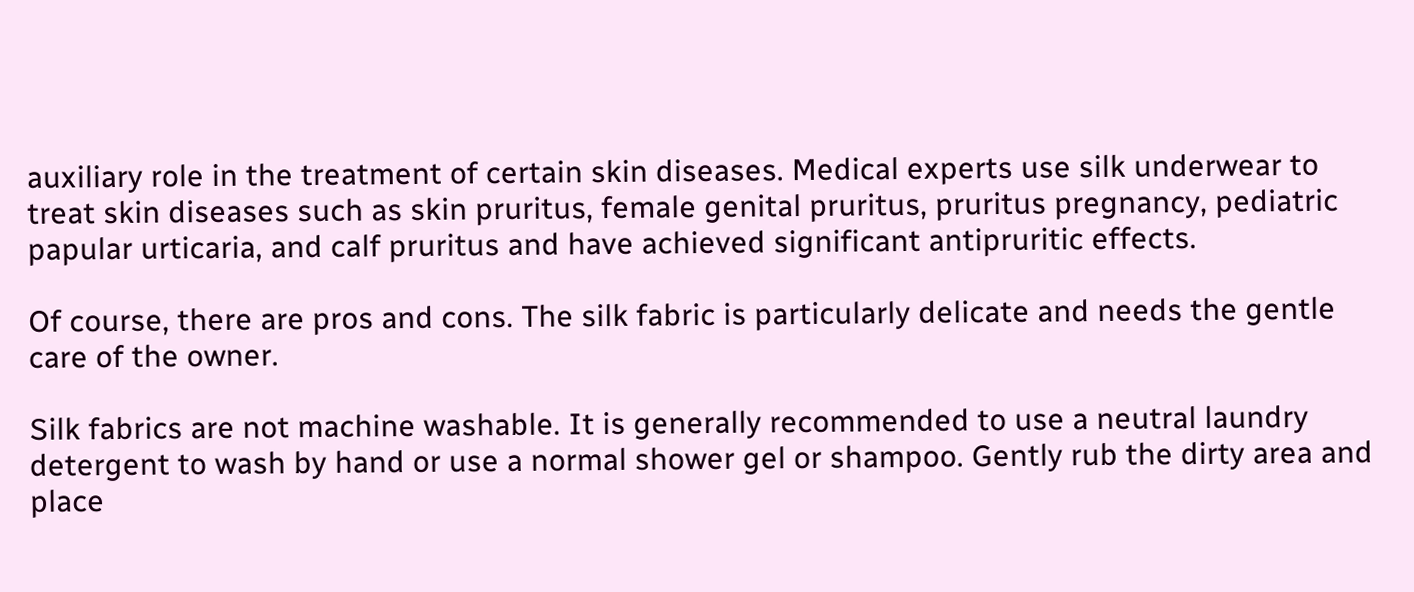auxiliary role in the treatment of certain skin diseases. Medical experts use silk underwear to treat skin diseases such as skin pruritus, female genital pruritus, pruritus pregnancy, pediatric papular urticaria, and calf pruritus and have achieved significant antipruritic effects.

Of course, there are pros and cons. The silk fabric is particularly delicate and needs the gentle care of the owner.

Silk fabrics are not machine washable. It is generally recommended to use a neutral laundry detergent to wash by hand or use a normal shower gel or shampoo. Gently rub the dirty area and place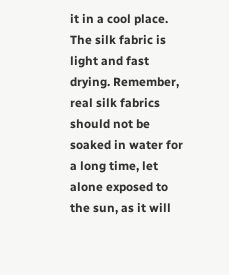it in a cool place. The silk fabric is light and fast drying. Remember, real silk fabrics should not be soaked in water for a long time, let alone exposed to the sun, as it will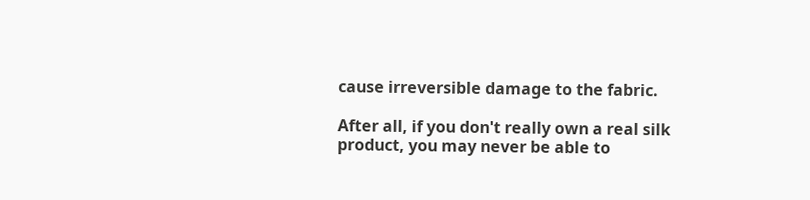cause irreversible damage to the fabric.

After all, if you don't really own a real silk product, you may never be able to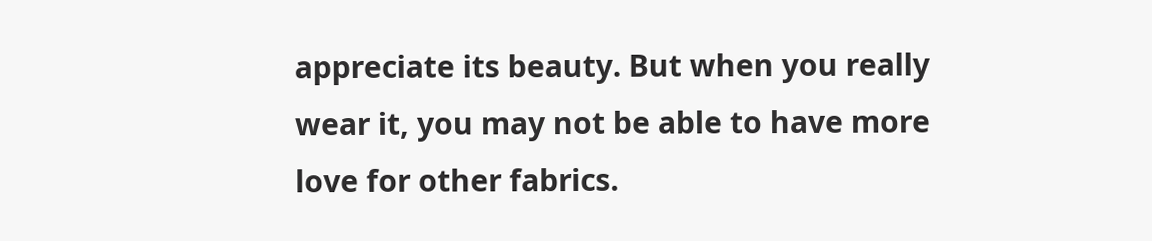appreciate its beauty. But when you really wear it, you may not be able to have more love for other fabrics.